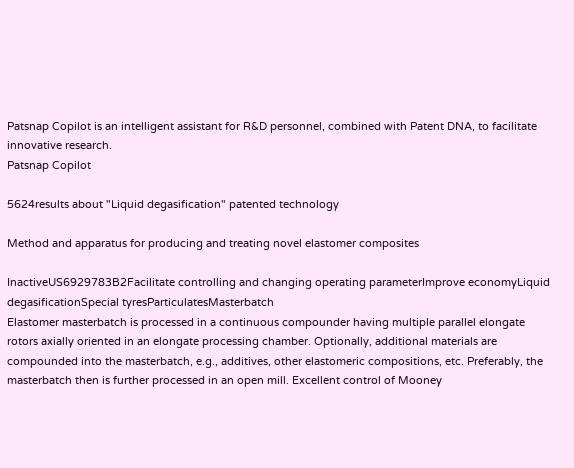Patsnap Copilot is an intelligent assistant for R&D personnel, combined with Patent DNA, to facilitate innovative research.
Patsnap Copilot

5624results about "Liquid degasification" patented technology

Method and apparatus for producing and treating novel elastomer composites

InactiveUS6929783B2Facilitate controlling and changing operating parameterImprove economyLiquid degasificationSpecial tyresParticulatesMasterbatch
Elastomer masterbatch is processed in a continuous compounder having multiple parallel elongate rotors axially oriented in an elongate processing chamber. Optionally, additional materials are compounded into the masterbatch, e.g., additives, other elastomeric compositions, etc. Preferably, the masterbatch then is further processed in an open mill. Excellent control of Mooney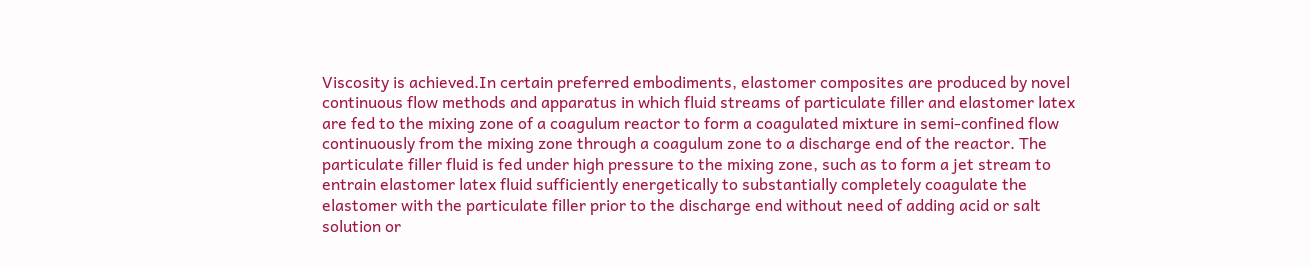Viscosity is achieved.In certain preferred embodiments, elastomer composites are produced by novel continuous flow methods and apparatus in which fluid streams of particulate filler and elastomer latex are fed to the mixing zone of a coagulum reactor to form a coagulated mixture in semi-confined flow continuously from the mixing zone through a coagulum zone to a discharge end of the reactor. The particulate filler fluid is fed under high pressure to the mixing zone, such as to form a jet stream to entrain elastomer latex fluid sufficiently energetically to substantially completely coagulate the elastomer with the particulate filler prior to the discharge end without need of adding acid or salt solution or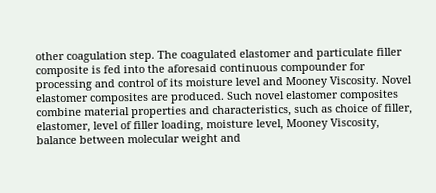other coagulation step. The coagulated elastomer and particulate filler composite is fed into the aforesaid continuous compounder for processing and control of its moisture level and Mooney Viscosity. Novel elastomer composites are produced. Such novel elastomer composites combine material properties and characteristics, such as choice of filler, elastomer, level of filler loading, moisture level, Mooney Viscosity, balance between molecular weight and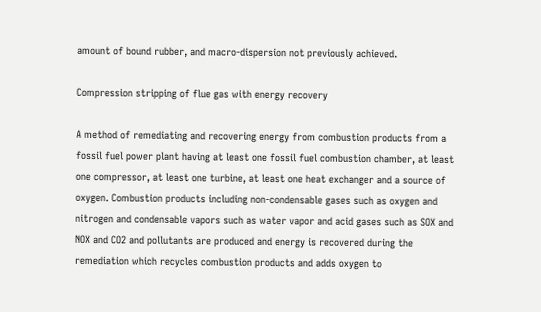amount of bound rubber, and macro-dispersion not previously achieved.

Compression stripping of flue gas with energy recovery

A method of remediating and recovering energy from combustion products from a fossil fuel power plant having at least one fossil fuel combustion chamber, at least one compressor, at least one turbine, at least one heat exchanger and a source of oxygen. Combustion products including non-condensable gases such as oxygen and nitrogen and condensable vapors such as water vapor and acid gases such as SOX and NOX and CO2 and pollutants are produced and energy is recovered during the remediation which recycles combustion products and adds oxygen to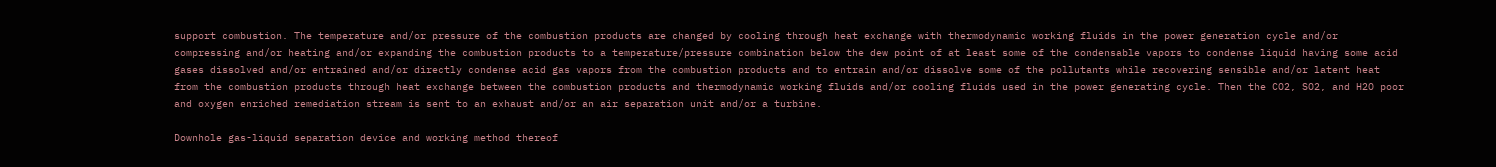support combustion. The temperature and/or pressure of the combustion products are changed by cooling through heat exchange with thermodynamic working fluids in the power generation cycle and/or compressing and/or heating and/or expanding the combustion products to a temperature/pressure combination below the dew point of at least some of the condensable vapors to condense liquid having some acid gases dissolved and/or entrained and/or directly condense acid gas vapors from the combustion products and to entrain and/or dissolve some of the pollutants while recovering sensible and/or latent heat from the combustion products through heat exchange between the combustion products and thermodynamic working fluids and/or cooling fluids used in the power generating cycle. Then the CO2, SO2, and H2O poor and oxygen enriched remediation stream is sent to an exhaust and/or an air separation unit and/or a turbine.

Downhole gas-liquid separation device and working method thereof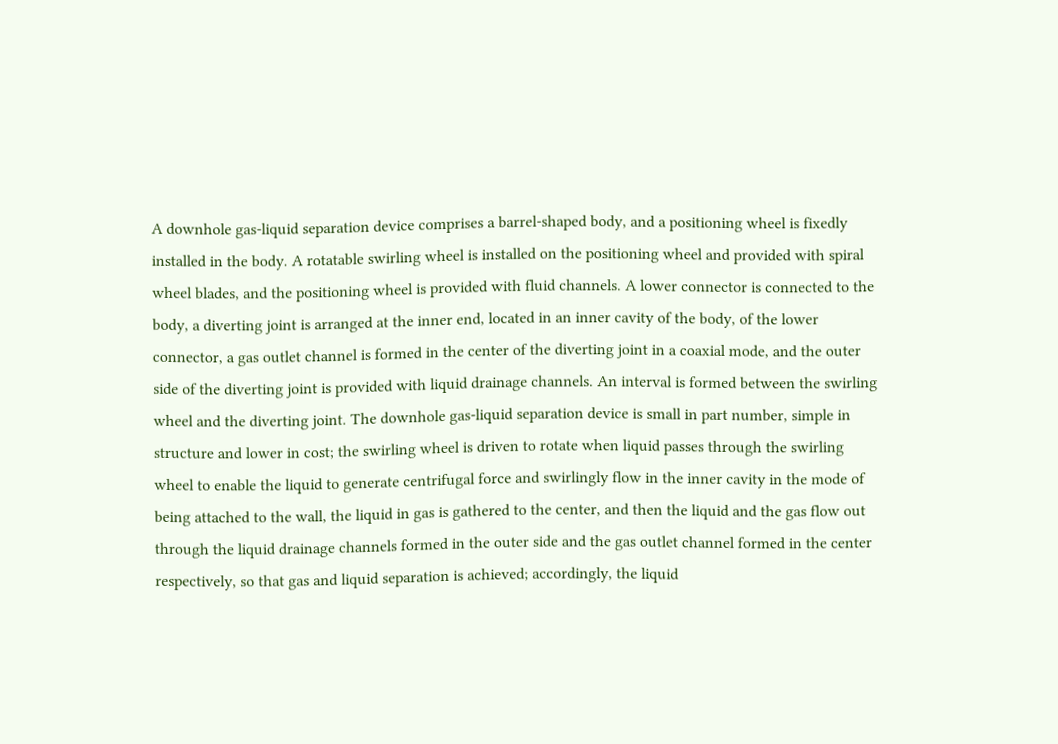A downhole gas-liquid separation device comprises a barrel-shaped body, and a positioning wheel is fixedly installed in the body. A rotatable swirling wheel is installed on the positioning wheel and provided with spiral wheel blades, and the positioning wheel is provided with fluid channels. A lower connector is connected to the body, a diverting joint is arranged at the inner end, located in an inner cavity of the body, of the lower connector, a gas outlet channel is formed in the center of the diverting joint in a coaxial mode, and the outer side of the diverting joint is provided with liquid drainage channels. An interval is formed between the swirling wheel and the diverting joint. The downhole gas-liquid separation device is small in part number, simple in structure and lower in cost; the swirling wheel is driven to rotate when liquid passes through the swirling wheel to enable the liquid to generate centrifugal force and swirlingly flow in the inner cavity in the mode of being attached to the wall, the liquid in gas is gathered to the center, and then the liquid and the gas flow out through the liquid drainage channels formed in the outer side and the gas outlet channel formed in the center respectively, so that gas and liquid separation is achieved; accordingly, the liquid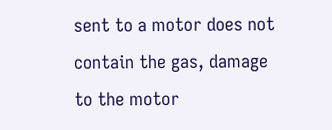sent to a motor does not contain the gas, damage to the motor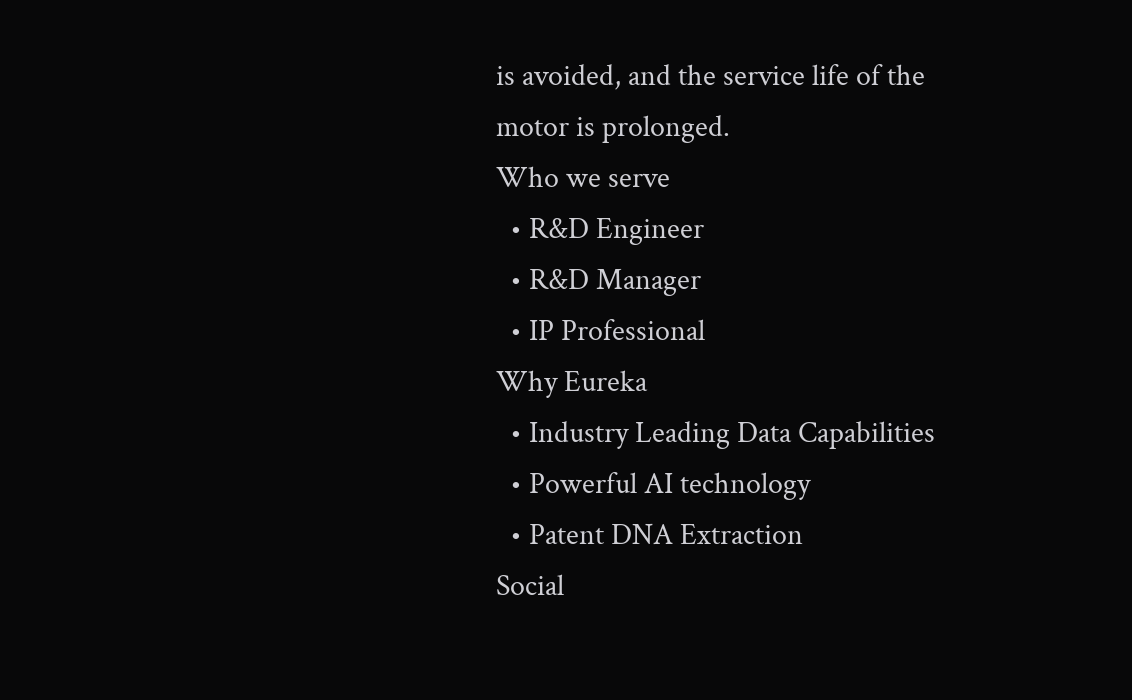is avoided, and the service life of the motor is prolonged.
Who we serve
  • R&D Engineer
  • R&D Manager
  • IP Professional
Why Eureka
  • Industry Leading Data Capabilities
  • Powerful AI technology
  • Patent DNA Extraction
Social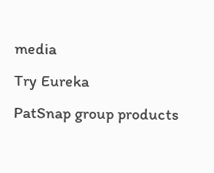media
Try Eureka
PatSnap group products